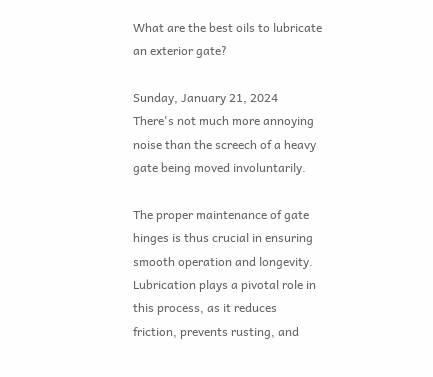What are the best oils to lubricate an exterior gate?

Sunday, January 21, 2024
There's not much more annoying noise than the screech of a heavy gate being moved involuntarily.

The proper maintenance of gate hinges is thus crucial in ensuring smooth operation and longevity. Lubrication plays a pivotal role in this process, as it reduces friction, prevents rusting, and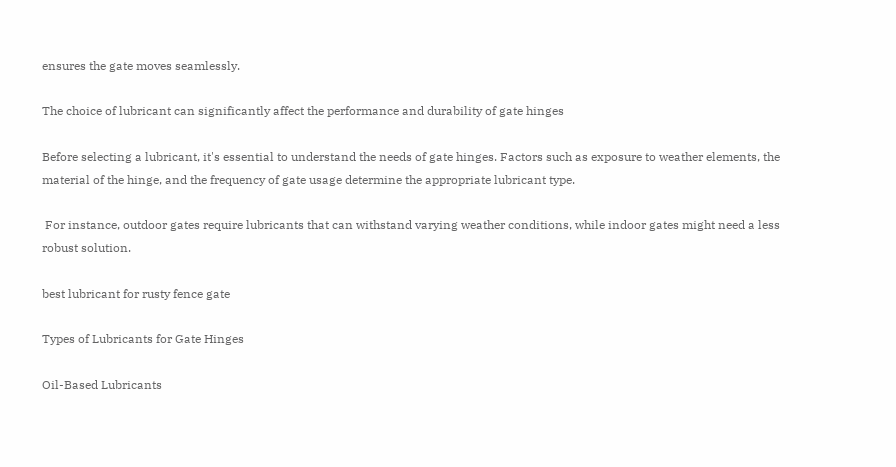ensures the gate moves seamlessly.

The choice of lubricant can significantly affect the performance and durability of gate hinges

Before selecting a lubricant, it's essential to understand the needs of gate hinges. Factors such as exposure to weather elements, the material of the hinge, and the frequency of gate usage determine the appropriate lubricant type.

 For instance, outdoor gates require lubricants that can withstand varying weather conditions, while indoor gates might need a less robust solution.

best lubricant for rusty fence gate

Types of Lubricants for Gate Hinges

Oil-Based Lubricants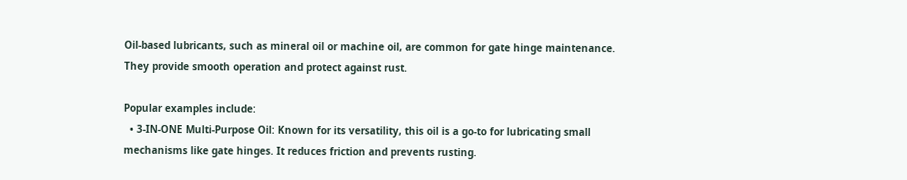Oil-based lubricants, such as mineral oil or machine oil, are common for gate hinge maintenance. They provide smooth operation and protect against rust.

Popular examples include:
  • 3-IN-ONE Multi-Purpose Oil: Known for its versatility, this oil is a go-to for lubricating small mechanisms like gate hinges. It reduces friction and prevents rusting.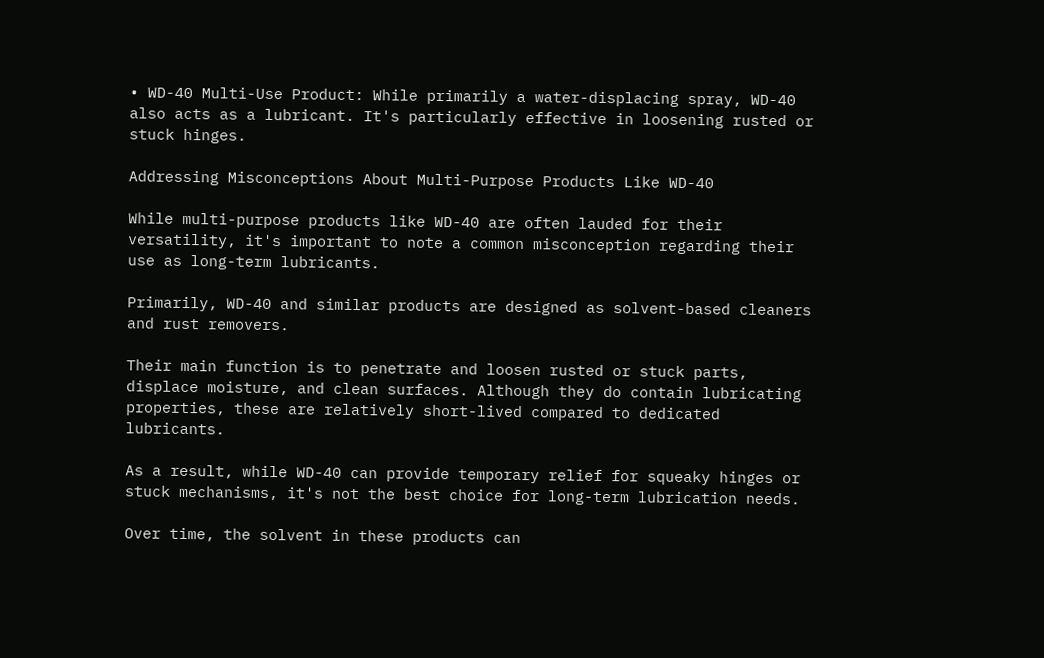• WD-40 Multi-Use Product: While primarily a water-displacing spray, WD-40 also acts as a lubricant. It's particularly effective in loosening rusted or stuck hinges.

Addressing Misconceptions About Multi-Purpose Products Like WD-40

While multi-purpose products like WD-40 are often lauded for their versatility, it's important to note a common misconception regarding their use as long-term lubricants.

Primarily, WD-40 and similar products are designed as solvent-based cleaners and rust removers.

Their main function is to penetrate and loosen rusted or stuck parts, displace moisture, and clean surfaces. Although they do contain lubricating properties, these are relatively short-lived compared to dedicated lubricants.

As a result, while WD-40 can provide temporary relief for squeaky hinges or stuck mechanisms, it's not the best choice for long-term lubrication needs.

Over time, the solvent in these products can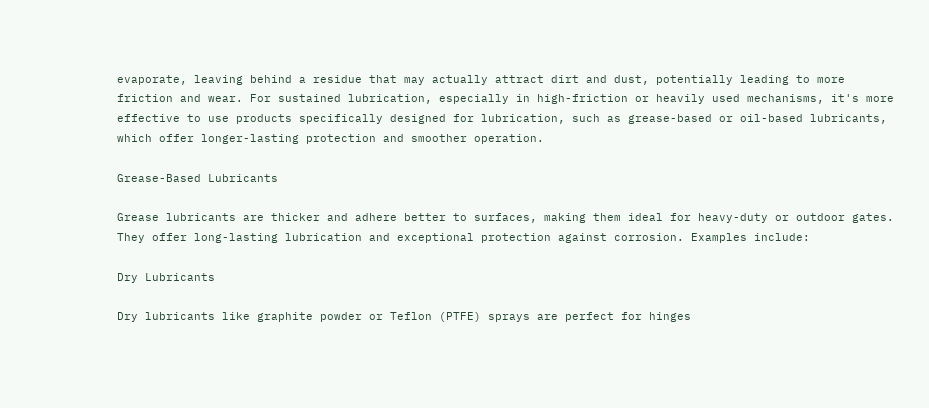evaporate, leaving behind a residue that may actually attract dirt and dust, potentially leading to more friction and wear. For sustained lubrication, especially in high-friction or heavily used mechanisms, it's more effective to use products specifically designed for lubrication, such as grease-based or oil-based lubricants, which offer longer-lasting protection and smoother operation.

Grease-Based Lubricants

Grease lubricants are thicker and adhere better to surfaces, making them ideal for heavy-duty or outdoor gates. They offer long-lasting lubrication and exceptional protection against corrosion. Examples include:

Dry Lubricants

Dry lubricants like graphite powder or Teflon (PTFE) sprays are perfect for hinges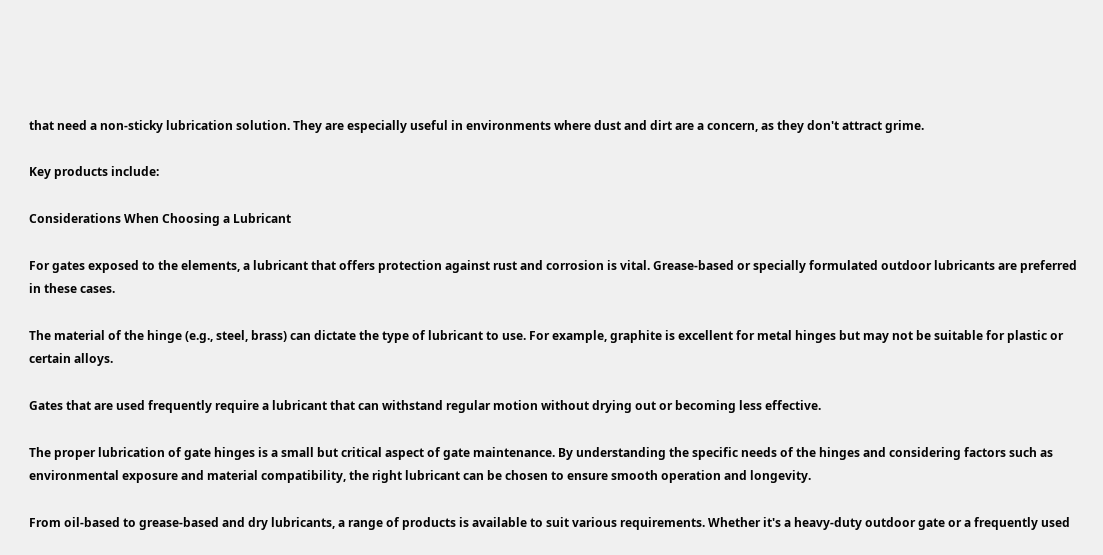that need a non-sticky lubrication solution. They are especially useful in environments where dust and dirt are a concern, as they don't attract grime.

Key products include:

Considerations When Choosing a Lubricant

For gates exposed to the elements, a lubricant that offers protection against rust and corrosion is vital. Grease-based or specially formulated outdoor lubricants are preferred in these cases.

The material of the hinge (e.g., steel, brass) can dictate the type of lubricant to use. For example, graphite is excellent for metal hinges but may not be suitable for plastic or certain alloys.

Gates that are used frequently require a lubricant that can withstand regular motion without drying out or becoming less effective.

The proper lubrication of gate hinges is a small but critical aspect of gate maintenance. By understanding the specific needs of the hinges and considering factors such as environmental exposure and material compatibility, the right lubricant can be chosen to ensure smooth operation and longevity.

From oil-based to grease-based and dry lubricants, a range of products is available to suit various requirements. Whether it's a heavy-duty outdoor gate or a frequently used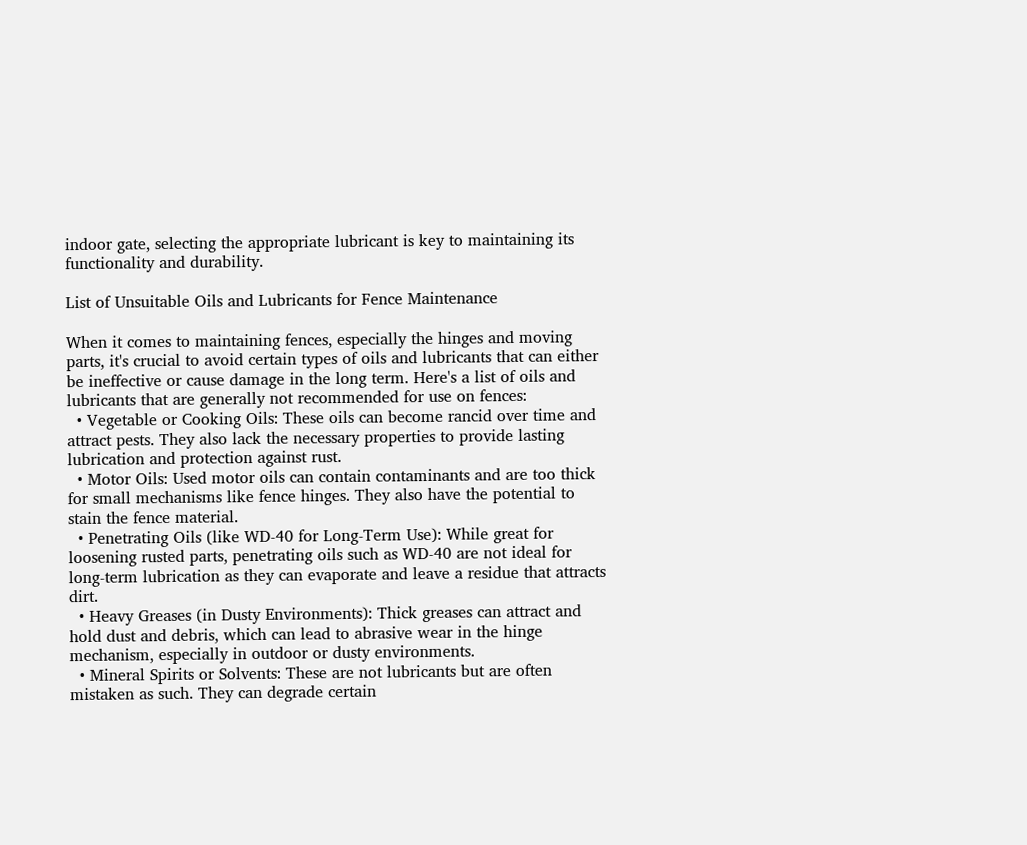indoor gate, selecting the appropriate lubricant is key to maintaining its functionality and durability.

List of Unsuitable Oils and Lubricants for Fence Maintenance

When it comes to maintaining fences, especially the hinges and moving parts, it's crucial to avoid certain types of oils and lubricants that can either be ineffective or cause damage in the long term. Here's a list of oils and lubricants that are generally not recommended for use on fences:
  • Vegetable or Cooking Oils: These oils can become rancid over time and attract pests. They also lack the necessary properties to provide lasting lubrication and protection against rust.
  • Motor Oils: Used motor oils can contain contaminants and are too thick for small mechanisms like fence hinges. They also have the potential to stain the fence material.
  • Penetrating Oils (like WD-40 for Long-Term Use): While great for loosening rusted parts, penetrating oils such as WD-40 are not ideal for long-term lubrication as they can evaporate and leave a residue that attracts dirt.
  • Heavy Greases (in Dusty Environments): Thick greases can attract and hold dust and debris, which can lead to abrasive wear in the hinge mechanism, especially in outdoor or dusty environments.
  • Mineral Spirits or Solvents: These are not lubricants but are often mistaken as such. They can degrade certain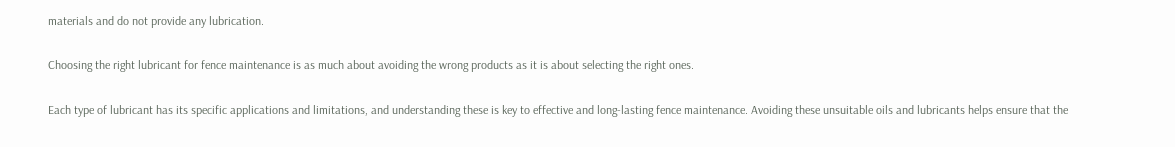materials and do not provide any lubrication.

Choosing the right lubricant for fence maintenance is as much about avoiding the wrong products as it is about selecting the right ones.

Each type of lubricant has its specific applications and limitations, and understanding these is key to effective and long-lasting fence maintenance. Avoiding these unsuitable oils and lubricants helps ensure that the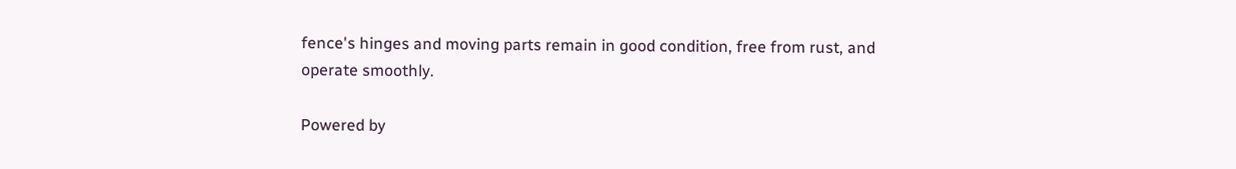fence's hinges and moving parts remain in good condition, free from rust, and operate smoothly.

Powered by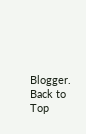Blogger.
Back to Top